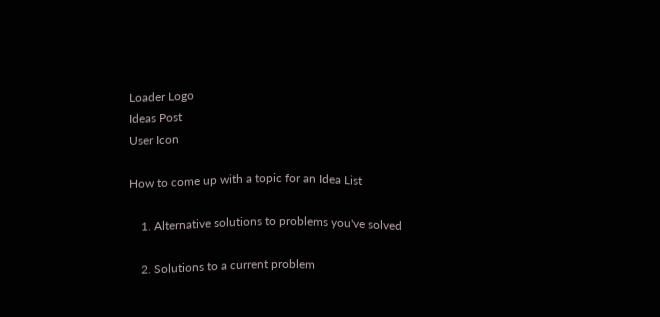Loader Logo
Ideas Post
User Icon

How to come up with a topic for an Idea List

    1. Alternative solutions to problems you've solved

    2. Solutions to a current problem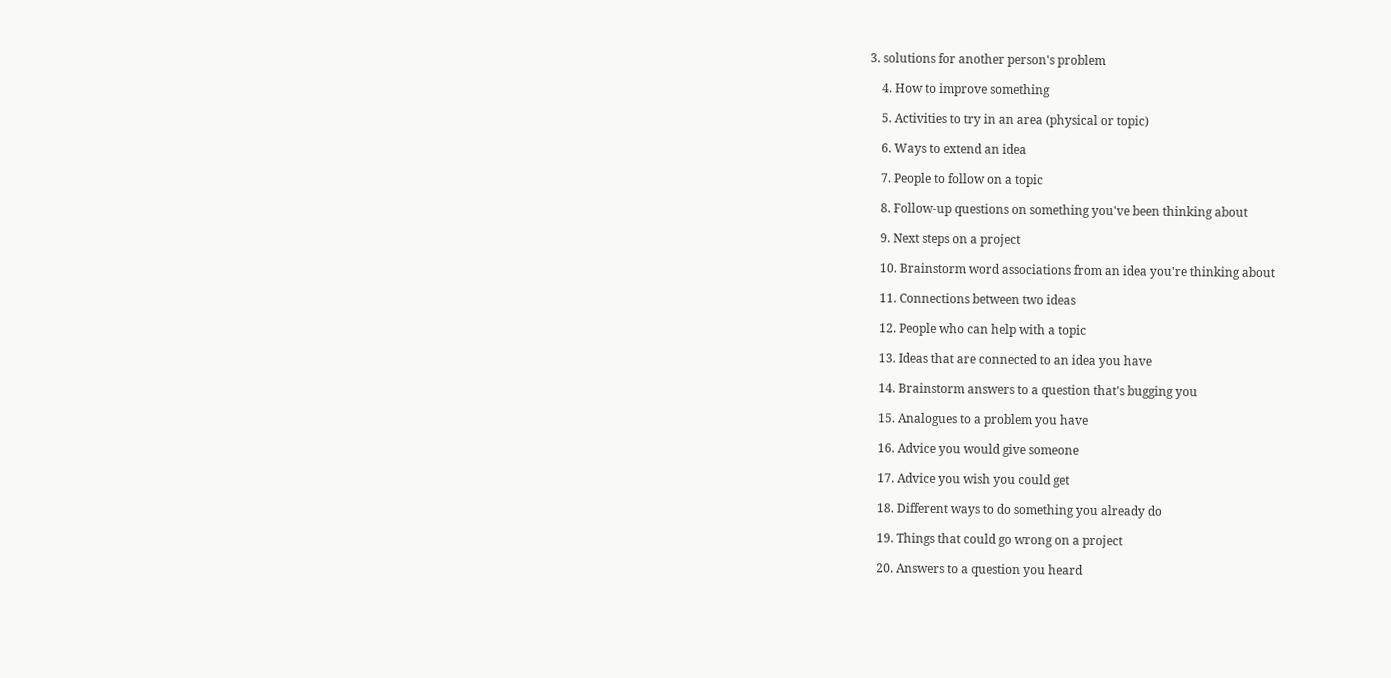3. solutions for another person's problem

    4. How to improve something

    5. Activities to try in an area (physical or topic)

    6. Ways to extend an idea

    7. People to follow on a topic

    8. Follow-up questions on something you've been thinking about

    9. Next steps on a project

    10. Brainstorm word associations from an idea you're thinking about

    11. Connections between two ideas

    12. People who can help with a topic

    13. Ideas that are connected to an idea you have

    14. Brainstorm answers to a question that's bugging you

    15. Analogues to a problem you have

    16. Advice you would give someone

    17. Advice you wish you could get

    18. Different ways to do something you already do

    19. Things that could go wrong on a project

    20. Answers to a question you heard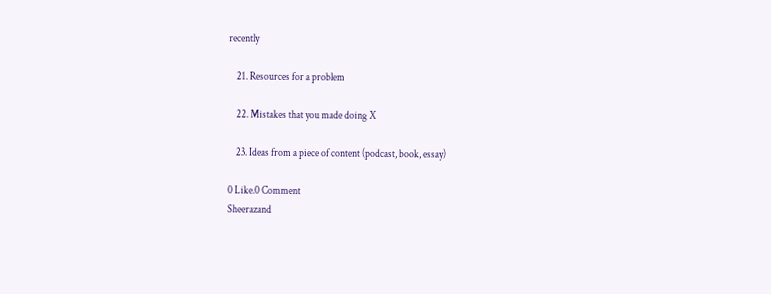recently

    21. Resources for a problem

    22. Mistakes that you made doing X

    23. Ideas from a piece of content (podcast, book, essay)

0 Like.0 Comment
Sheerazand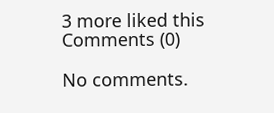3 more liked this
Comments (0)

No comments.